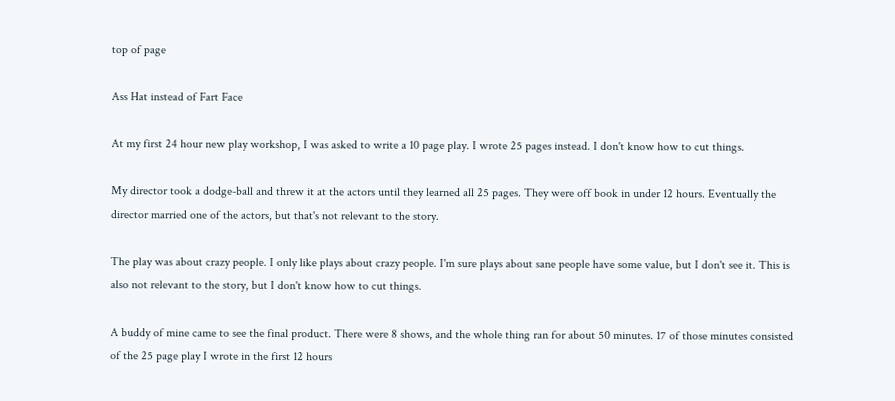top of page

Ass Hat instead of Fart Face

At my first 24 hour new play workshop, I was asked to write a 10 page play. I wrote 25 pages instead. I don't know how to cut things.

My director took a dodge-ball and threw it at the actors until they learned all 25 pages. They were off book in under 12 hours. Eventually the director married one of the actors, but that's not relevant to the story.

The play was about crazy people. I only like plays about crazy people. I'm sure plays about sane people have some value, but I don't see it. This is also not relevant to the story, but I don't know how to cut things.

A buddy of mine came to see the final product. There were 8 shows, and the whole thing ran for about 50 minutes. 17 of those minutes consisted of the 25 page play I wrote in the first 12 hours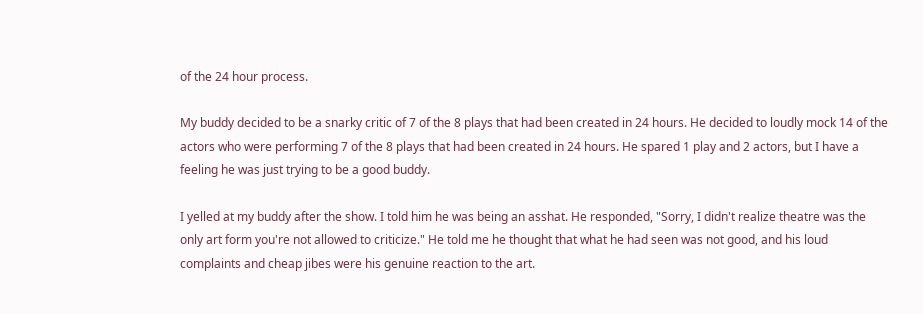of the 24 hour process.

My buddy decided to be a snarky critic of 7 of the 8 plays that had been created in 24 hours. He decided to loudly mock 14 of the actors who were performing 7 of the 8 plays that had been created in 24 hours. He spared 1 play and 2 actors, but I have a feeling he was just trying to be a good buddy.

I yelled at my buddy after the show. I told him he was being an asshat. He responded, "Sorry, I didn't realize theatre was the only art form you're not allowed to criticize." He told me he thought that what he had seen was not good, and his loud complaints and cheap jibes were his genuine reaction to the art.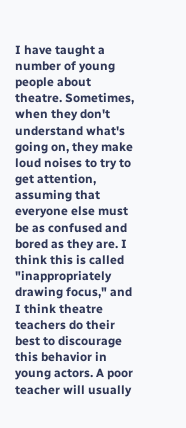I have taught a number of young people about theatre. Sometimes, when they don't understand what's going on, they make loud noises to try to get attention, assuming that everyone else must be as confused and bored as they are. I think this is called "inappropriately drawing focus," and I think theatre teachers do their best to discourage this behavior in young actors. A poor teacher will usually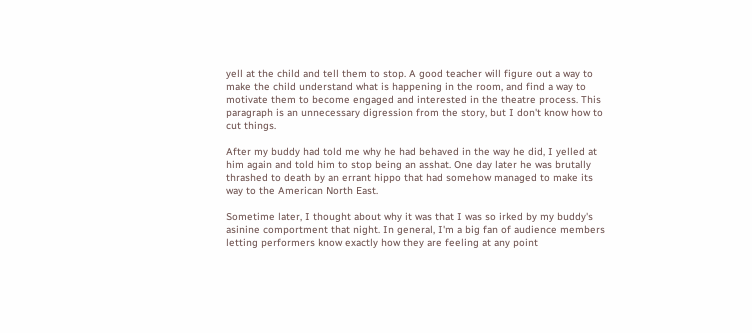yell at the child and tell them to stop. A good teacher will figure out a way to make the child understand what is happening in the room, and find a way to motivate them to become engaged and interested in the theatre process. This paragraph is an unnecessary digression from the story, but I don't know how to cut things.

After my buddy had told me why he had behaved in the way he did, I yelled at him again and told him to stop being an asshat. One day later he was brutally thrashed to death by an errant hippo that had somehow managed to make its way to the American North East.

Sometime later, I thought about why it was that I was so irked by my buddy's asinine comportment that night. In general, I'm a big fan of audience members letting performers know exactly how they are feeling at any point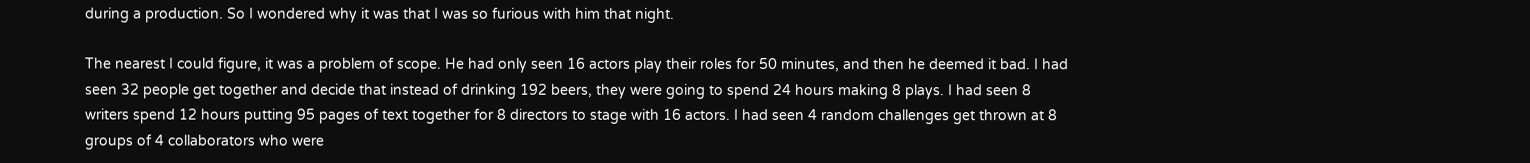during a production. So I wondered why it was that I was so furious with him that night.

The nearest I could figure, it was a problem of scope. He had only seen 16 actors play their roles for 50 minutes, and then he deemed it bad. I had seen 32 people get together and decide that instead of drinking 192 beers, they were going to spend 24 hours making 8 plays. I had seen 8 writers spend 12 hours putting 95 pages of text together for 8 directors to stage with 16 actors. I had seen 4 random challenges get thrown at 8 groups of 4 collaborators who were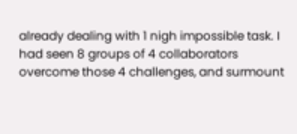already dealing with 1 nigh impossible task. I had seen 8 groups of 4 collaborators overcome those 4 challenges, and surmount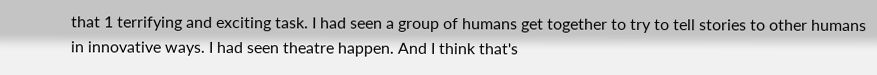that 1 terrifying and exciting task. I had seen a group of humans get together to try to tell stories to other humans in innovative ways. I had seen theatre happen. And I think that's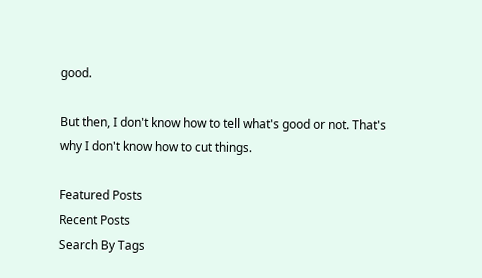good.

But then, I don't know how to tell what's good or not. That's why I don't know how to cut things.

Featured Posts
Recent Posts
Search By Tags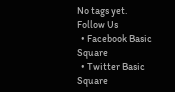No tags yet.
Follow Us
  • Facebook Basic Square
  • Twitter Basic Square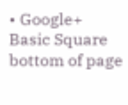• Google+ Basic Square
bottom of page